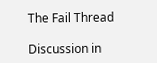The Fail Thread

Discussion in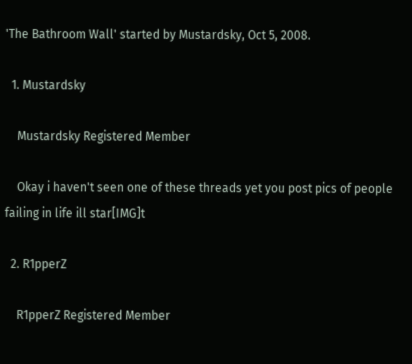'The Bathroom Wall' started by Mustardsky, Oct 5, 2008.

  1. Mustardsky

    Mustardsky Registered Member

    Okay i haven't seen one of these threads yet you post pics of people failing in life ill star[IMG]t

  2. R1pperZ

    R1pperZ Registered Member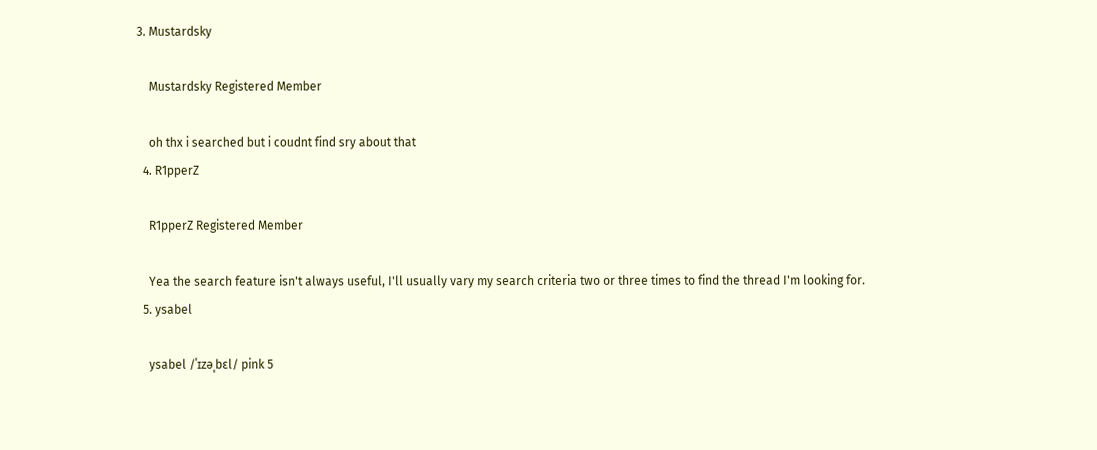3. Mustardsky

    Mustardsky Registered Member

    oh thx i searched but i coudnt find sry about that
  4. R1pperZ

    R1pperZ Registered Member

    Yea the search feature isn't always useful, I'll usually vary my search criteria two or three times to find the thread I'm looking for.
  5. ysabel

    ysabel /ˈɪzəˌbɛl/ pink 5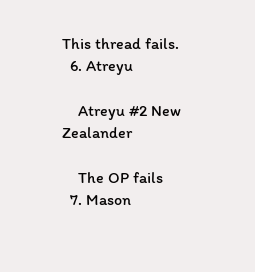This thread fails.
  6. Atreyu

    Atreyu #2 New Zealander

    The OP fails
  7. Mason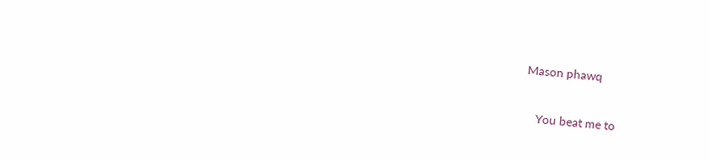Mason phawq

    You beat me to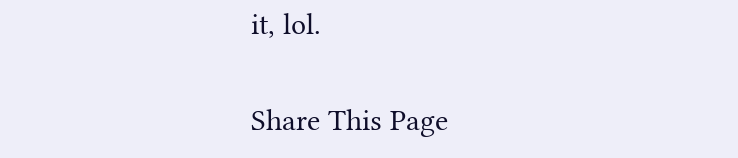it, lol.

Share This Page